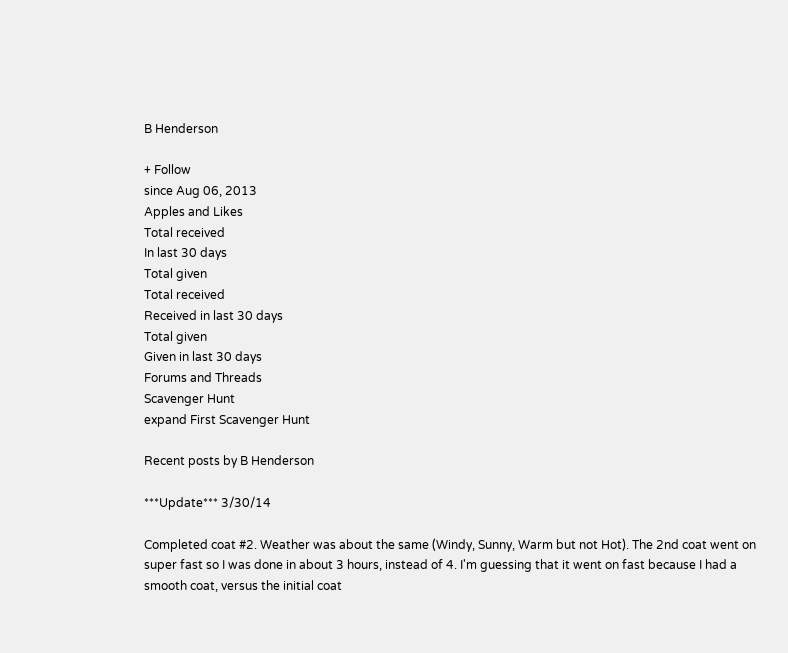B Henderson

+ Follow
since Aug 06, 2013
Apples and Likes
Total received
In last 30 days
Total given
Total received
Received in last 30 days
Total given
Given in last 30 days
Forums and Threads
Scavenger Hunt
expand First Scavenger Hunt

Recent posts by B Henderson

***Update*** 3/30/14

Completed coat #2. Weather was about the same (Windy, Sunny, Warm but not Hot). The 2nd coat went on super fast so I was done in about 3 hours, instead of 4. I'm guessing that it went on fast because I had a smooth coat, versus the initial coat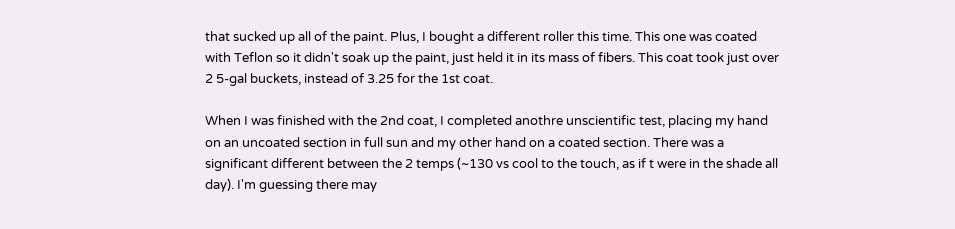that sucked up all of the paint. Plus, I bought a different roller this time. This one was coated with Teflon so it didn't soak up the paint, just held it in its mass of fibers. This coat took just over 2 5-gal buckets, instead of 3.25 for the 1st coat.

When I was finished with the 2nd coat, I completed anothre unscientific test, placing my hand on an uncoated section in full sun and my other hand on a coated section. There was a significant different between the 2 temps (~130 vs cool to the touch, as if t were in the shade all day). I'm guessing there may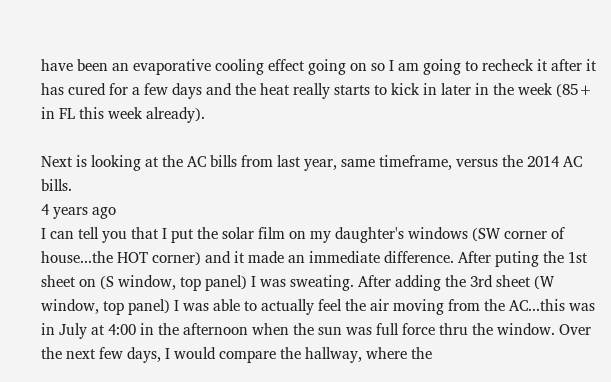have been an evaporative cooling effect going on so I am going to recheck it after it has cured for a few days and the heat really starts to kick in later in the week (85+ in FL this week already).

Next is looking at the AC bills from last year, same timeframe, versus the 2014 AC bills.
4 years ago
I can tell you that I put the solar film on my daughter's windows (SW corner of house...the HOT corner) and it made an immediate difference. After puting the 1st sheet on (S window, top panel) I was sweating. After adding the 3rd sheet (W window, top panel) I was able to actually feel the air moving from the AC...this was in July at 4:00 in the afternoon when the sun was full force thru the window. Over the next few days, I would compare the hallway, where the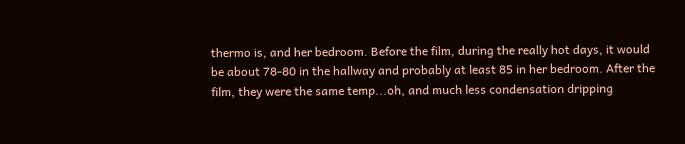thermo is, and her bedroom. Before the film, during the really hot days, it would be about 78-80 in the hallway and probably at least 85 in her bedroom. After the film, they were the same temp...oh, and much less condensation dripping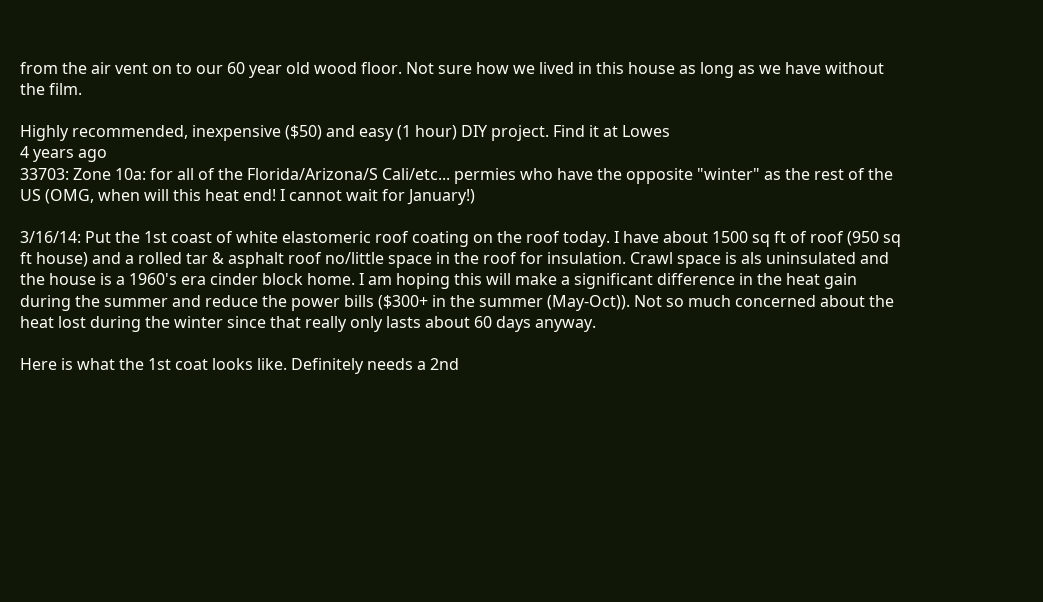from the air vent on to our 60 year old wood floor. Not sure how we lived in this house as long as we have without the film.

Highly recommended, inexpensive ($50) and easy (1 hour) DIY project. Find it at Lowes
4 years ago
33703: Zone 10a: for all of the Florida/Arizona/S Cali/etc... permies who have the opposite "winter" as the rest of the US (OMG, when will this heat end! I cannot wait for January!)

3/16/14: Put the 1st coast of white elastomeric roof coating on the roof today. I have about 1500 sq ft of roof (950 sq ft house) and a rolled tar & asphalt roof no/little space in the roof for insulation. Crawl space is als uninsulated and the house is a 1960's era cinder block home. I am hoping this will make a significant difference in the heat gain during the summer and reduce the power bills ($300+ in the summer (May-Oct)). Not so much concerned about the heat lost during the winter since that really only lasts about 60 days anyway.

Here is what the 1st coat looks like. Definitely needs a 2nd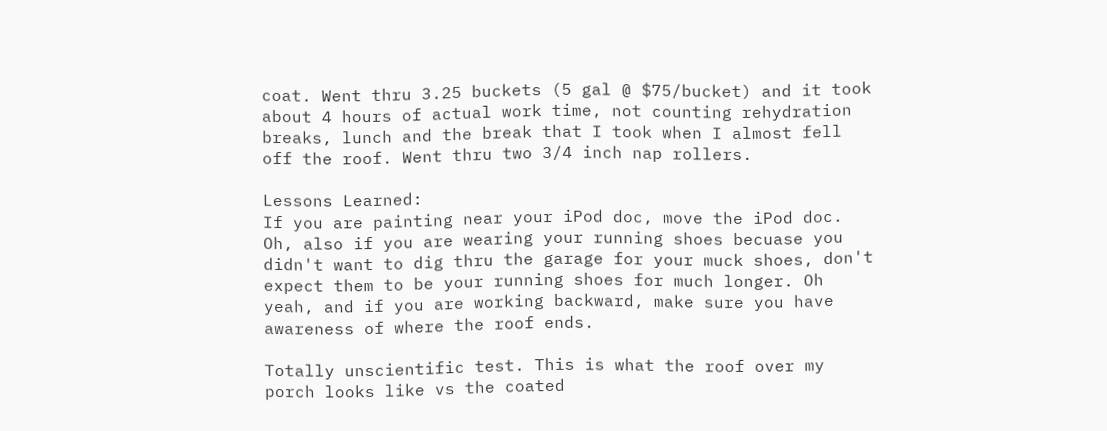coat. Went thru 3.25 buckets (5 gal @ $75/bucket) and it took about 4 hours of actual work time, not counting rehydration breaks, lunch and the break that I took when I almost fell off the roof. Went thru two 3/4 inch nap rollers.

Lessons Learned:
If you are painting near your iPod doc, move the iPod doc. Oh, also if you are wearing your running shoes becuase you didn't want to dig thru the garage for your muck shoes, don't expect them to be your running shoes for much longer. Oh yeah, and if you are working backward, make sure you have awareness of where the roof ends.

Totally unscientific test. This is what the roof over my porch looks like vs the coated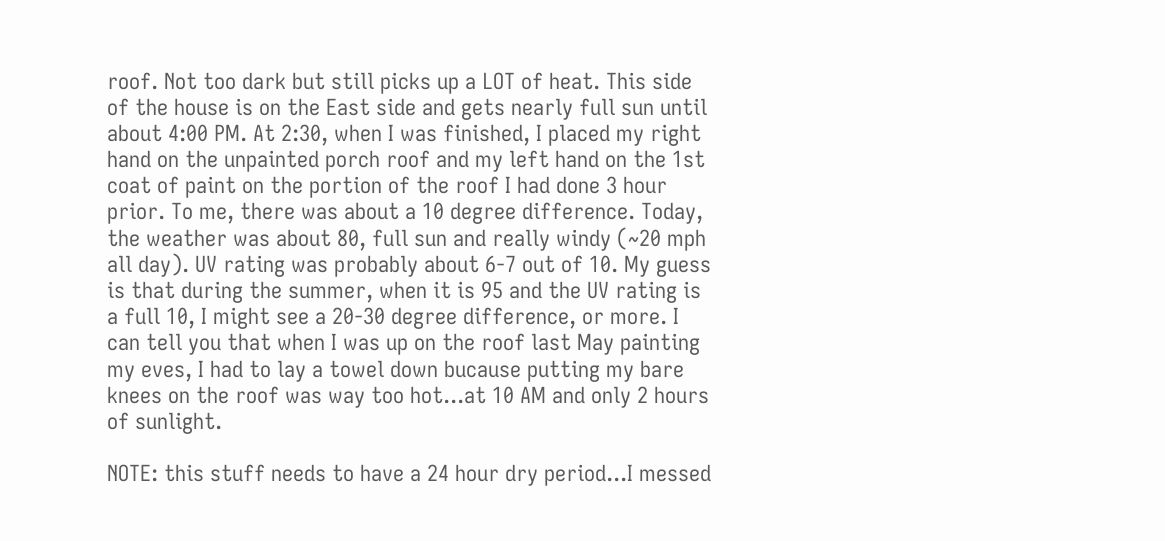roof. Not too dark but still picks up a LOT of heat. This side of the house is on the East side and gets nearly full sun until about 4:00 PM. At 2:30, when I was finished, I placed my right hand on the unpainted porch roof and my left hand on the 1st coat of paint on the portion of the roof I had done 3 hour prior. To me, there was about a 10 degree difference. Today, the weather was about 80, full sun and really windy (~20 mph all day). UV rating was probably about 6-7 out of 10. My guess is that during the summer, when it is 95 and the UV rating is a full 10, I might see a 20-30 degree difference, or more. I can tell you that when I was up on the roof last May painting my eves, I had to lay a towel down bucause putting my bare knees on the roof was way too hot...at 10 AM and only 2 hours of sunlight.

NOTE: this stuff needs to have a 24 hour dry period...I messed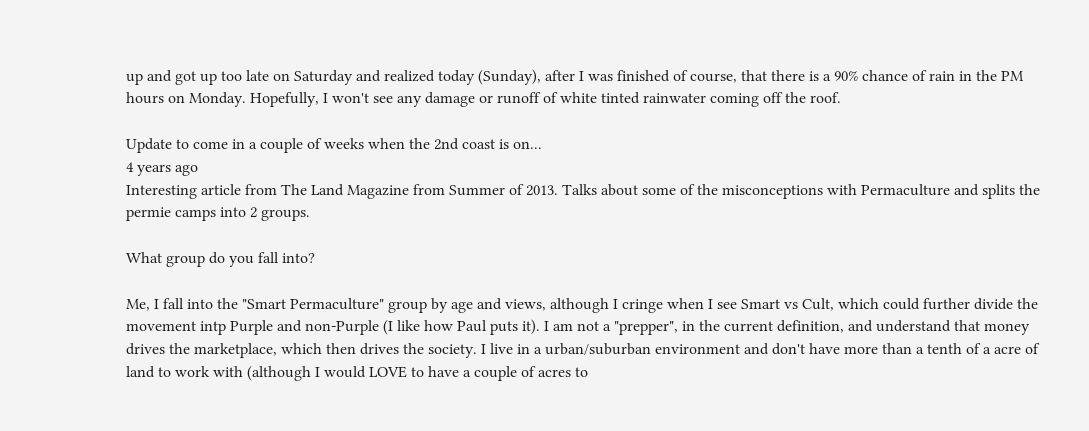up and got up too late on Saturday and realized today (Sunday), after I was finished of course, that there is a 90% chance of rain in the PM hours on Monday. Hopefully, I won't see any damage or runoff of white tinted rainwater coming off the roof.

Update to come in a couple of weeks when the 2nd coast is on...
4 years ago
Interesting article from The Land Magazine from Summer of 2013. Talks about some of the misconceptions with Permaculture and splits the permie camps into 2 groups.

What group do you fall into?

Me, I fall into the "Smart Permaculture" group by age and views, although I cringe when I see Smart vs Cult, which could further divide the movement intp Purple and non-Purple (I like how Paul puts it). I am not a "prepper", in the current definition, and understand that money drives the marketplace, which then drives the society. I live in a urban/suburban environment and don't have more than a tenth of a acre of land to work with (although I would LOVE to have a couple of acres to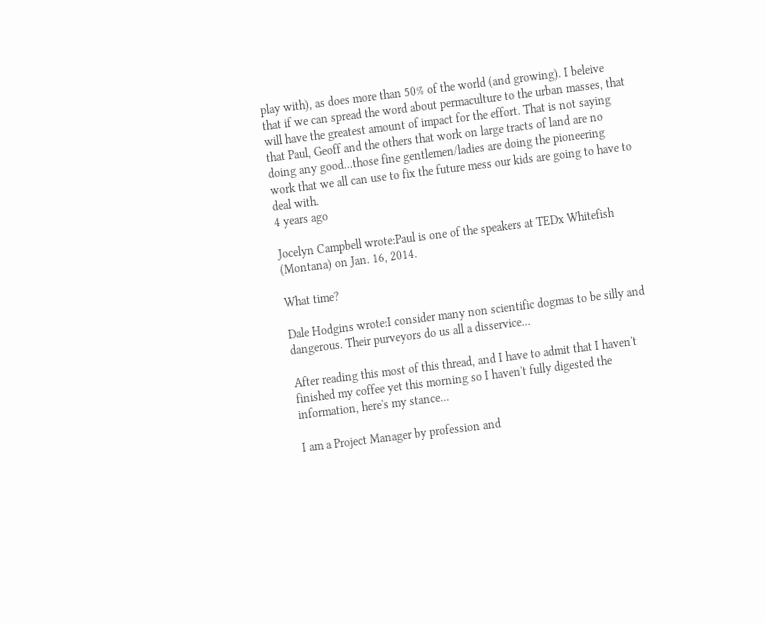play with), as does more than 50% of the world (and growing). I beleive that if we can spread the word about permaculture to the urban masses, that will have the greatest amount of impact for the effort. That is not saying that Paul, Geoff and the others that work on large tracts of land are no doing any good...those fine gentlemen/ladies are doing the pioneering work that we all can use to fix the future mess our kids are going to have to deal with.
4 years ago

Jocelyn Campbell wrote:Paul is one of the speakers at TEDx Whitefish (Montana) on Jan. 16, 2014.

What time?

Dale Hodgins wrote:I consider many non scientific dogmas to be silly and dangerous. Their purveyors do us all a disservice...

After reading this most of this thread, and I have to admit that I haven't finished my coffee yet this morning so I haven't fully digested the information, here's my stance...

I am a Project Manager by profession and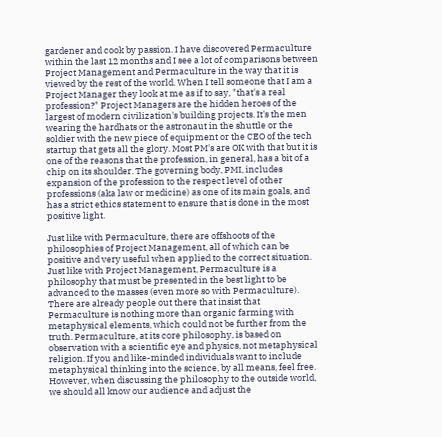gardener and cook by passion. I have discovered Permaculture within the last 12 months and I see a lot of comparisons between Project Management and Permaculture in the way that it is viewed by the rest of the world. When I tell someone that I am a Project Manager they look at me as if to say, "that's a real profession?" Project Managers are the hidden heroes of the largest of modern civilization's building projects. It's the men wearing the hardhats or the astronaut in the shuttle or the soldier with the new piece of equipment or the CEO of the tech startup that gets all the glory. Most PM's are OK with that but it is one of the reasons that the profession, in general, has a bit of a chip on its shoulder. The governing body, PMI, includes expansion of the profession to the respect level of other professions (aka law or medicine) as one of its main goals, and has a strict ethics statement to ensure that is done in the most positive light.

Just like with Permaculture, there are offshoots of the philosophies of Project Management, all of which can be positive and very useful when applied to the correct situation. Just like with Project Management, Permaculture is a philosophy that must be presented in the best light to be advanced to the masses (even more so with Permaculture). There are already people out there that insist that Permaculture is nothing more than organic farming with metaphysical elements, which could not be further from the truth. Permaculture, at its core philosophy, is based on observation with a scientific eye and physics, not metaphysical religion. If you and like-minded individuals want to include metaphysical thinking into the science, by all means, feel free. However, when discussing the philosophy to the outside world, we should all know our audience and adjust the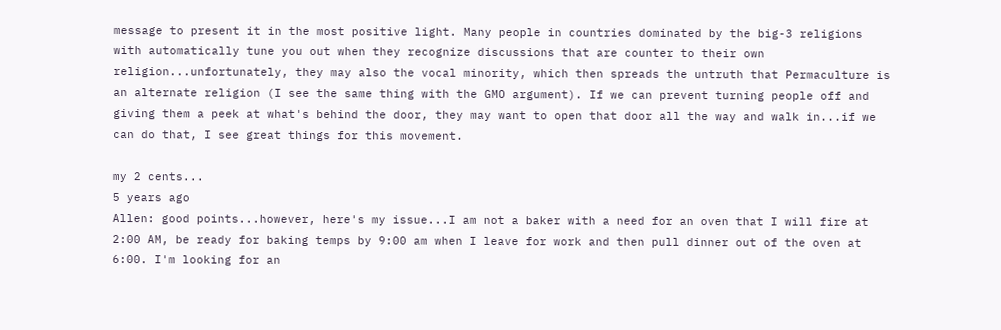message to present it in the most positive light. Many people in countries dominated by the big-3 religions with automatically tune you out when they recognize discussions that are counter to their own religion...unfortunately, they may also the vocal minority, which then spreads the untruth that Permaculture is an alternate religion (I see the same thing with the GMO argument). If we can prevent turning people off and giving them a peek at what's behind the door, they may want to open that door all the way and walk in...if we can do that, I see great things for this movement.

my 2 cents...
5 years ago
Allen: good points...however, here's my issue...I am not a baker with a need for an oven that I will fire at 2:00 AM, be ready for baking temps by 9:00 am when I leave for work and then pull dinner out of the oven at 6:00. I'm looking for an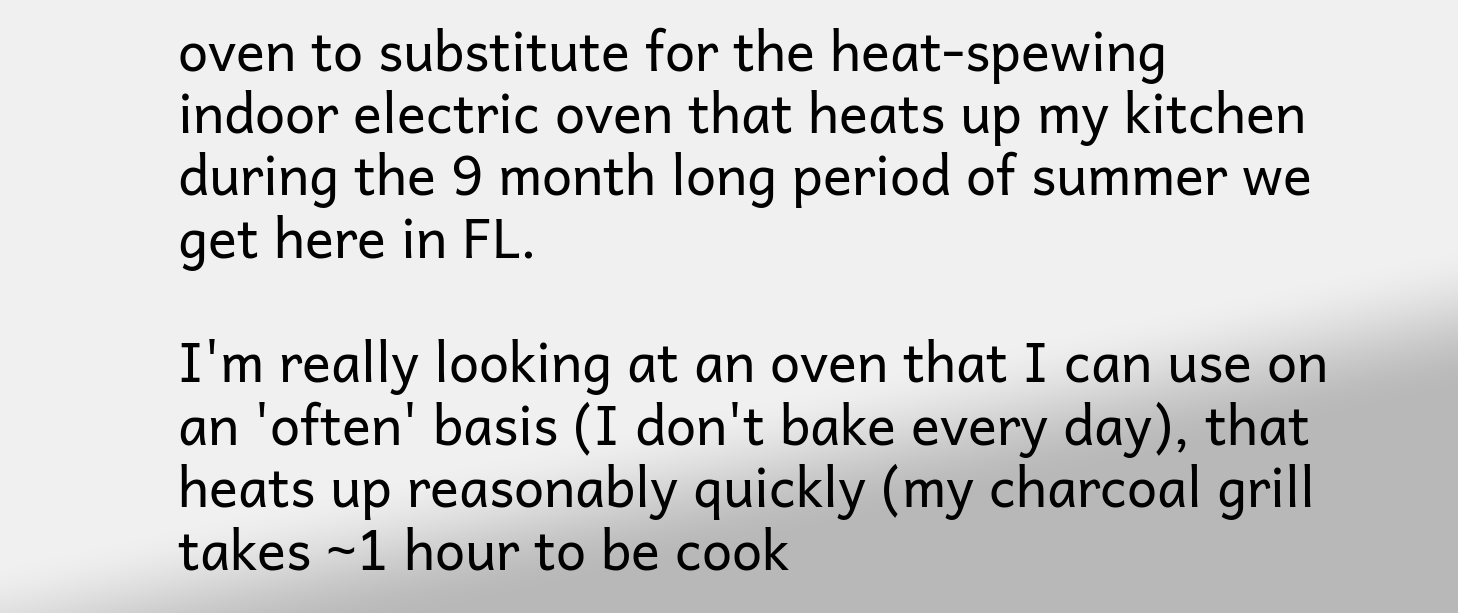oven to substitute for the heat-spewing indoor electric oven that heats up my kitchen during the 9 month long period of summer we get here in FL.

I'm really looking at an oven that I can use on an 'often' basis (I don't bake every day), that heats up reasonably quickly (my charcoal grill takes ~1 hour to be cook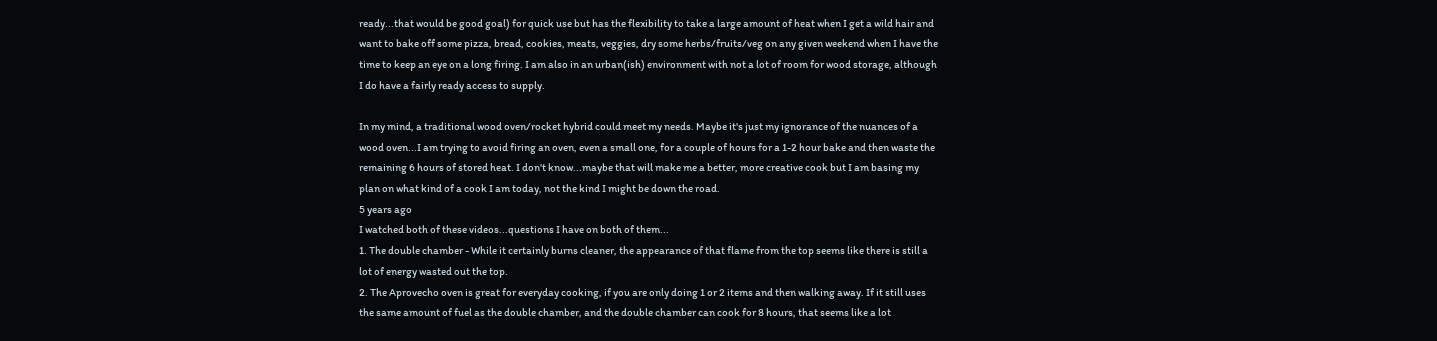ready...that would be good goal) for quick use but has the flexibility to take a large amount of heat when I get a wild hair and want to bake off some pizza, bread, cookies, meats, veggies, dry some herbs/fruits/veg on any given weekend when I have the time to keep an eye on a long firing. I am also in an urban(ish) environment with not a lot of room for wood storage, although I do have a fairly ready access to supply.

In my mind, a traditional wood oven/rocket hybrid could meet my needs. Maybe it's just my ignorance of the nuances of a wood oven...I am trying to avoid firing an oven, even a small one, for a couple of hours for a 1-2 hour bake and then waste the remaining 6 hours of stored heat. I don't know...maybe that will make me a better, more creative cook but I am basing my plan on what kind of a cook I am today, not the kind I might be down the road.
5 years ago
I watched both of these videos...questions I have on both of them...
1. The double chamber - While it certainly burns cleaner, the appearance of that flame from the top seems like there is still a lot of energy wasted out the top.
2. The Aprovecho oven is great for everyday cooking, if you are only doing 1 or 2 items and then walking away. If it still uses the same amount of fuel as the double chamber, and the double chamber can cook for 8 hours, that seems like a lot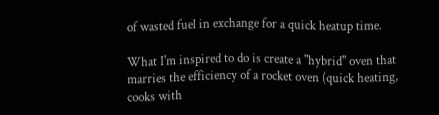of wasted fuel in exchange for a quick heatup time.

What I'm inspired to do is create a "hybrid" oven that marries the efficiency of a rocket oven (quick heating, cooks with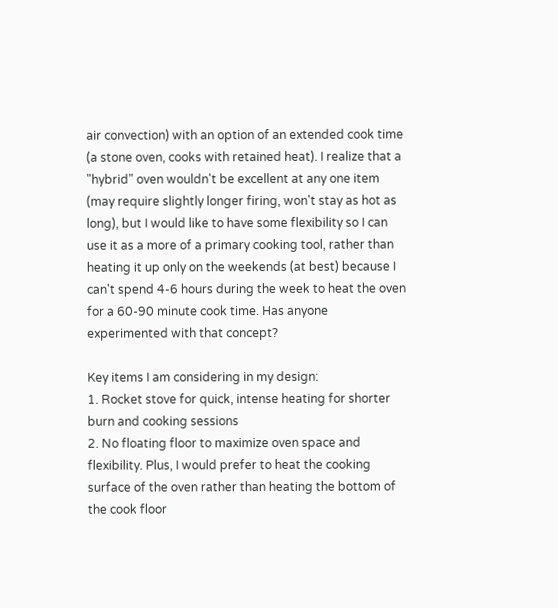air convection) with an option of an extended cook time (a stone oven, cooks with retained heat). I realize that a "hybrid" oven wouldn't be excellent at any one item (may require slightly longer firing, won't stay as hot as long), but I would like to have some flexibility so I can use it as a more of a primary cooking tool, rather than heating it up only on the weekends (at best) because I can't spend 4-6 hours during the week to heat the oven for a 60-90 minute cook time. Has anyone experimented with that concept?

Key items I am considering in my design:
1. Rocket stove for quick, intense heating for shorter burn and cooking sessions
2. No floating floor to maximize oven space and flexibility. Plus, I would prefer to heat the cooking surface of the oven rather than heating the bottom of the cook floor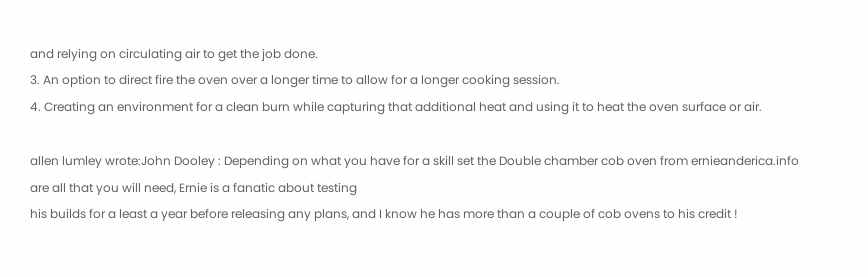and relying on circulating air to get the job done.
3. An option to direct fire the oven over a longer time to allow for a longer cooking session.
4. Creating an environment for a clean burn while capturing that additional heat and using it to heat the oven surface or air.

allen lumley wrote:John Dooley : Depending on what you have for a skill set the Double chamber cob oven from ernieanderica.info are all that you will need, Ernie is a fanatic about testing
his builds for a least a year before releasing any plans, and I know he has more than a couple of cob ovens to his credit !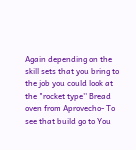Again depending on the skill sets that you bring to the job you could look at the "rocket type'' Bread oven from Aprovecho- To see that build go to You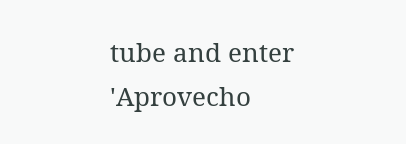tube and enter
'Aprovecho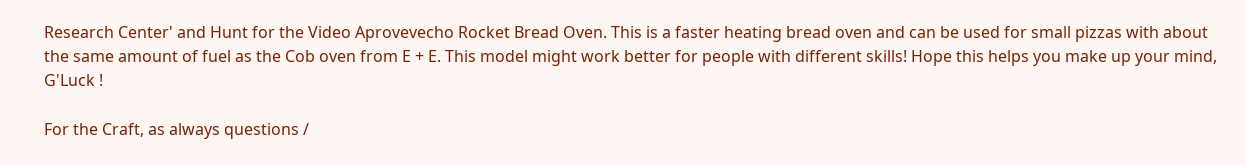Research Center' and Hunt for the Video Aprovevecho Rocket Bread Oven. This is a faster heating bread oven and can be used for small pizzas with about
the same amount of fuel as the Cob oven from E + E. This model might work better for people with different skills! Hope this helps you make up your mind, G'Luck !

For the Craft, as always questions /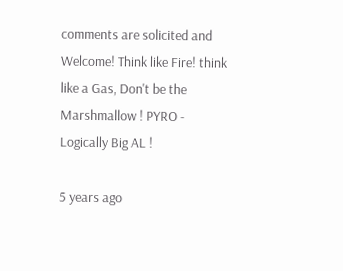comments are solicited and Welcome! Think like Fire! think like a Gas, Don't be the Marshmallow ! PYRO - Logically Big AL !

5 years ago